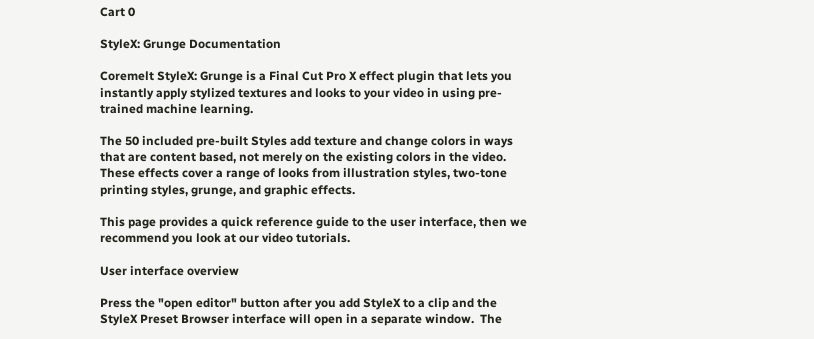Cart 0

StyleX: Grunge Documentation

Coremelt StyleX: Grunge is a Final Cut Pro X effect plugin that lets you instantly apply stylized textures and looks to your video in using pre-trained machine learning.

The 50 included pre-built Styles add texture and change colors in ways that are content based, not merely on the existing colors in the video. These effects cover a range of looks from illustration styles, two-tone printing styles, grunge, and graphic effects.

This page provides a quick reference guide to the user interface, then we recommend you look at our video tutorials.

User interface overview

Press the "open editor" button after you add StyleX to a clip and the StyleX Preset Browser interface will open in a separate window.  The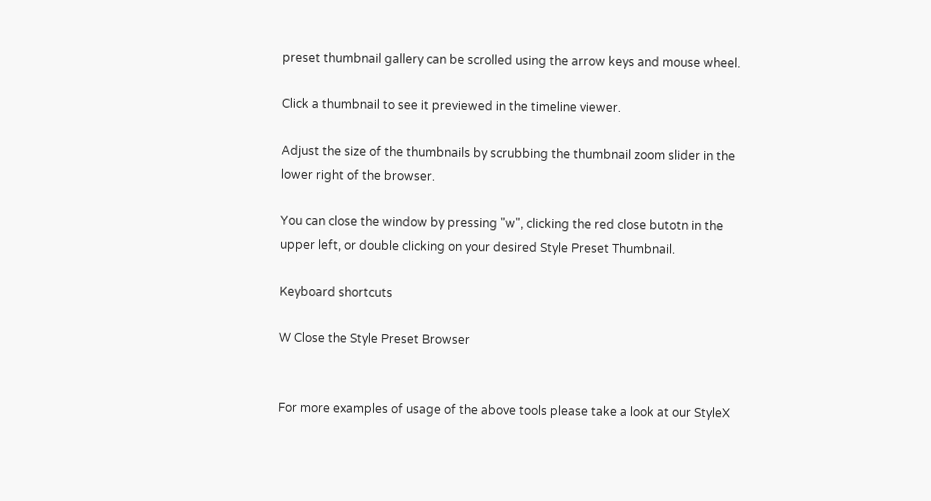preset thumbnail gallery can be scrolled using the arrow keys and mouse wheel.

Click a thumbnail to see it previewed in the timeline viewer.

Adjust the size of the thumbnails by scrubbing the thumbnail zoom slider in the lower right of the browser.

You can close the window by pressing "w", clicking the red close butotn in the upper left, or double clicking on your desired Style Preset Thumbnail.

Keyboard shortcuts

W Close the Style Preset Browser


For more examples of usage of the above tools please take a look at our StyleX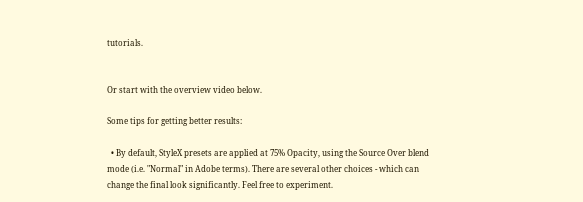tutorials.


Or start with the overview video below.

Some tips for getting better results:

  • By default, StyleX presets are applied at 75% Opacity, using the Source Over blend mode (i.e. "Normal" in Adobe terms). There are several other choices - which can change the final look significantly. Feel free to experiment.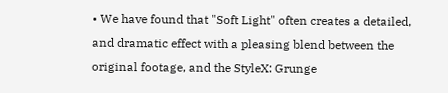• We have found that "Soft Light" often creates a detailed, and dramatic effect with a pleasing blend between the original footage, and the StyleX: Grunge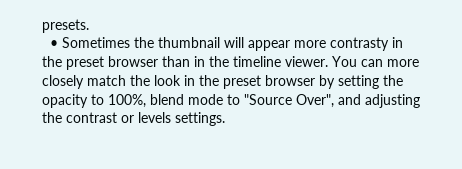presets.
  • Sometimes the thumbnail will appear more contrasty in the preset browser than in the timeline viewer. You can more closely match the look in the preset browser by setting the opacity to 100%, blend mode to "Source Over", and adjusting the contrast or levels settings.